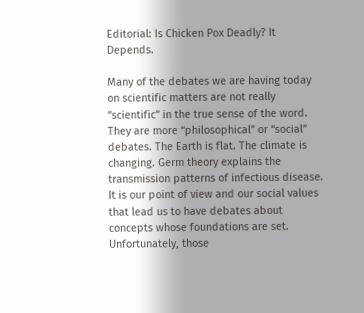Editorial: Is Chicken Pox Deadly? It Depends.

Many of the debates we are having today on scientific matters are not really “scientific” in the true sense of the word. They are more “philosophical” or “social” debates. The Earth is flat. The climate is changing. Germ theory explains the transmission patterns of infectious disease. It is our point of view and our social values that lead us to have debates about concepts whose foundations are set. Unfortunately, those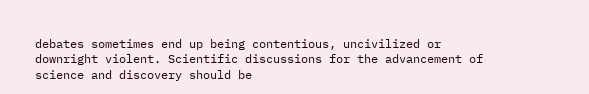debates sometimes end up being contentious, uncivilized or downright violent. Scientific discussions for the advancement of science and discovery should be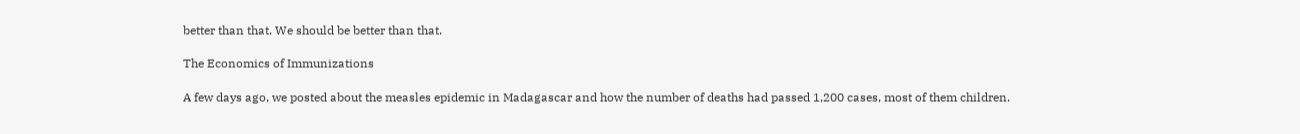better than that. We should be better than that.

The Economics of Immunizations

A few days ago, we posted about the measles epidemic in Madagascar and how the number of deaths had passed 1,200 cases, most of them children.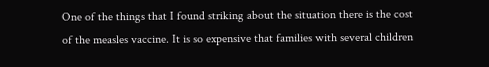One of the things that I found striking about the situation there is the cost of the measles vaccine. It is so expensive that families with several children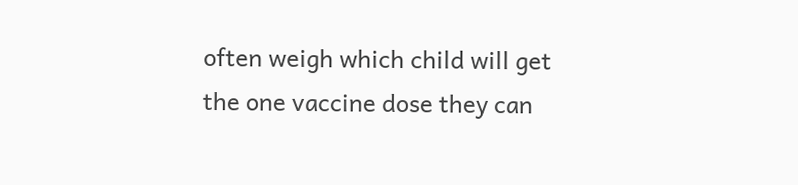often weigh which child will get the one vaccine dose they can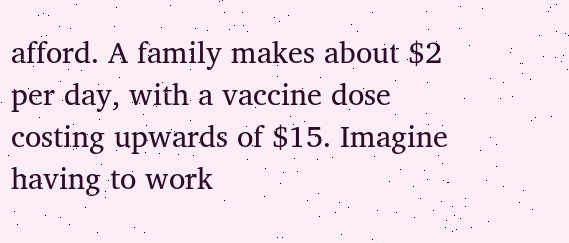afford. A family makes about $2 per day, with a vaccine dose costing upwards of $15. Imagine having to work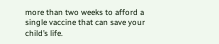more than two weeks to afford a single vaccine that can save your child’s life.